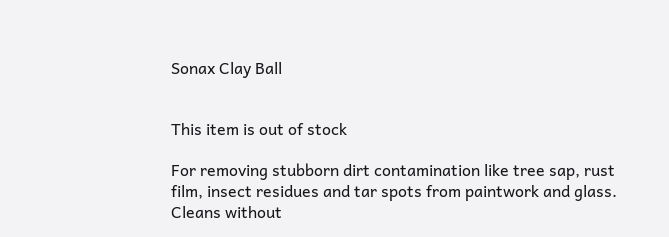Sonax Clay Ball


This item is out of stock

For removing stubborn dirt contamination like tree sap, rust film, insect residues and tar spots from paintwork and glass. Cleans without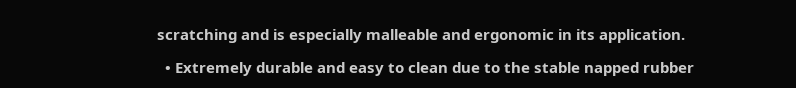scratching and is especially malleable and ergonomic in its application.

  • Extremely durable and easy to clean due to the stable napped rubber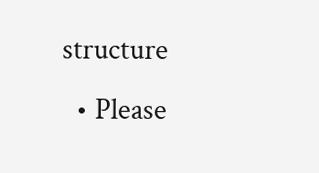structure
  • Please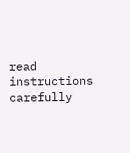read instructions carefully